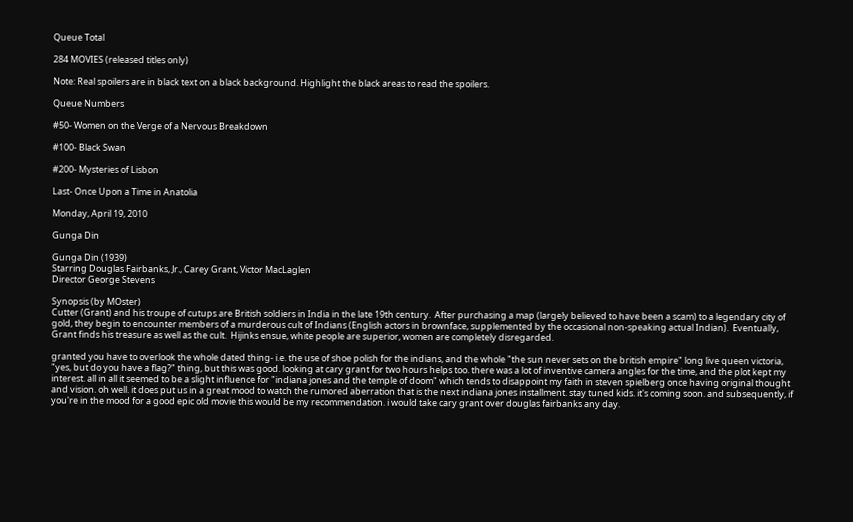Queue Total

284 MOVIES (released titles only)

Note: Real spoilers are in black text on a black background. Highlight the black areas to read the spoilers.

Queue Numbers

#50- Women on the Verge of a Nervous Breakdown

#100- Black Swan

#200- Mysteries of Lisbon

Last- Once Upon a Time in Anatolia

Monday, April 19, 2010

Gunga Din

Gunga Din (1939)
Starring Douglas Fairbanks, Jr., Carey Grant, Victor MacLaglen
Director George Stevens

Synopsis (by MOster)
Cutter (Grant) and his troupe of cutups are British soldiers in India in the late 19th century.  After purchasing a map (largely believed to have been a scam) to a legendary city of gold, they begin to encounter members of a murderous cult of Indians (English actors in brownface, supplemented by the occasional non-speaking actual Indian).  Eventually, Grant finds his treasure as well as the cult.  Hijinks ensue, white people are superior, women are completely disregarded.

granted you have to overlook the whole dated thing- i.e. the use of shoe polish for the indians, and the whole "the sun never sets on the british empire" long live queen victoria, "yes, but do you have a flag?" thing, but this was good. looking at cary grant for two hours helps too. there was a lot of inventive camera angles for the time, and the plot kept my interest. all in all it seemed to be a slight influence for "indiana jones and the temple of doom" which tends to disappoint my faith in steven spielberg once having original thought and vision. oh well. it does put us in a great mood to watch the rumored aberration that is the next indiana jones installment. stay tuned kids. it's coming soon. and subsequently, if you're in the mood for a good epic old movie this would be my recommendation. i would take cary grant over douglas fairbanks any day.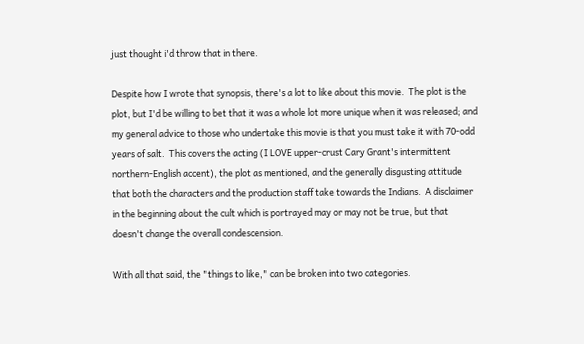just thought i'd throw that in there.

Despite how I wrote that synopsis, there's a lot to like about this movie.  The plot is the plot, but I'd be willing to bet that it was a whole lot more unique when it was released; and my general advice to those who undertake this movie is that you must take it with 70-odd years of salt.  This covers the acting (I LOVE upper-crust Cary Grant's intermittent northern-English accent), the plot as mentioned, and the generally disgusting attitude that both the characters and the production staff take towards the Indians.  A disclaimer in the beginning about the cult which is portrayed may or may not be true, but that doesn't change the overall condescension.

With all that said, the "things to like," can be broken into two categories.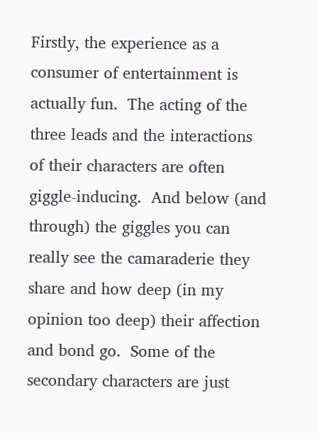Firstly, the experience as a consumer of entertainment is actually fun.  The acting of the three leads and the interactions of their characters are often giggle-inducing.  And below (and through) the giggles you can really see the camaraderie they share and how deep (in my opinion too deep) their affection and bond go.  Some of the secondary characters are just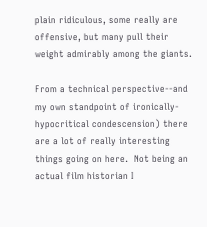plain ridiculous, some really are offensive, but many pull their weight admirably among the giants.

From a technical perspective--and my own standpoint of ironically-hypocritical condescension) there are a lot of really interesting things going on here.  Not being an actual film historian I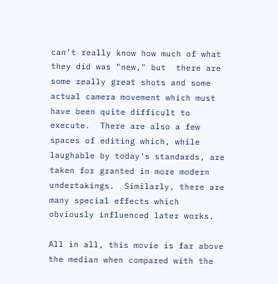can't really know how much of what they did was "new," but  there are some really great shots and some actual camera movement which must have been quite difficult to execute.  There are also a few spaces of editing which, while laughable by today's standards, are taken for granted in more modern undertakings.  Similarly, there are many special effects which obviously influenced later works.

All in all, this movie is far above the median when compared with the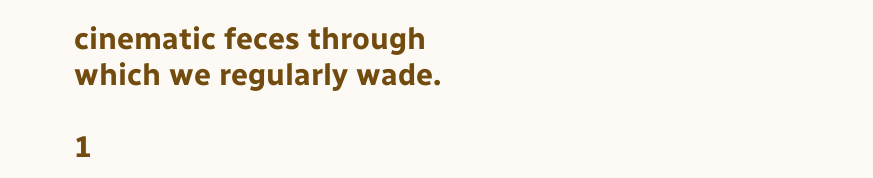cinematic feces through which we regularly wade.

1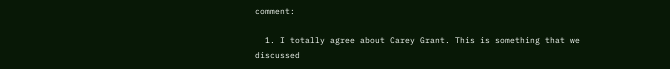comment:

  1. I totally agree about Carey Grant. This is something that we discussed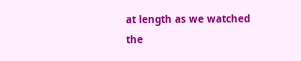at length as we watched the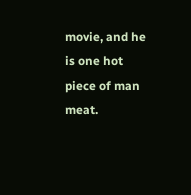movie, and he is one hot piece of man meat.